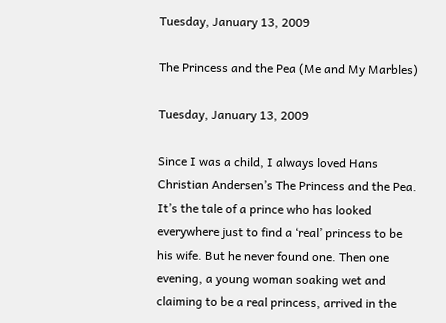Tuesday, January 13, 2009

The Princess and the Pea (Me and My Marbles)

Tuesday, January 13, 2009

Since I was a child, I always loved Hans Christian Andersen’s The Princess and the Pea. It’s the tale of a prince who has looked everywhere just to find a ‘real’ princess to be his wife. But he never found one. Then one evening, a young woman soaking wet and claiming to be a real princess, arrived in the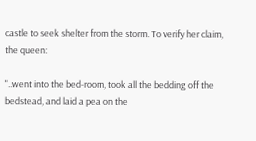castle to seek shelter from the storm. To verify her claim, the queen:

"..went into the bed-room, took all the bedding off the bedstead, and laid a pea on the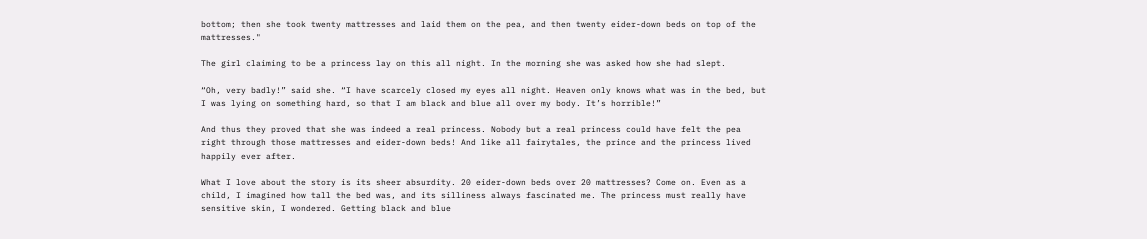bottom; then she took twenty mattresses and laid them on the pea, and then twenty eider-down beds on top of the mattresses."

The girl claiming to be a princess lay on this all night. In the morning she was asked how she had slept.

“Oh, very badly!” said she. “I have scarcely closed my eyes all night. Heaven only knows what was in the bed, but I was lying on something hard, so that I am black and blue all over my body. It’s horrible!”

And thus they proved that she was indeed a real princess. Nobody but a real princess could have felt the pea right through those mattresses and eider-down beds! And like all fairytales, the prince and the princess lived happily ever after.

What I love about the story is its sheer absurdity. 20 eider-down beds over 20 mattresses? Come on. Even as a child, I imagined how tall the bed was, and its silliness always fascinated me. The princess must really have sensitive skin, I wondered. Getting black and blue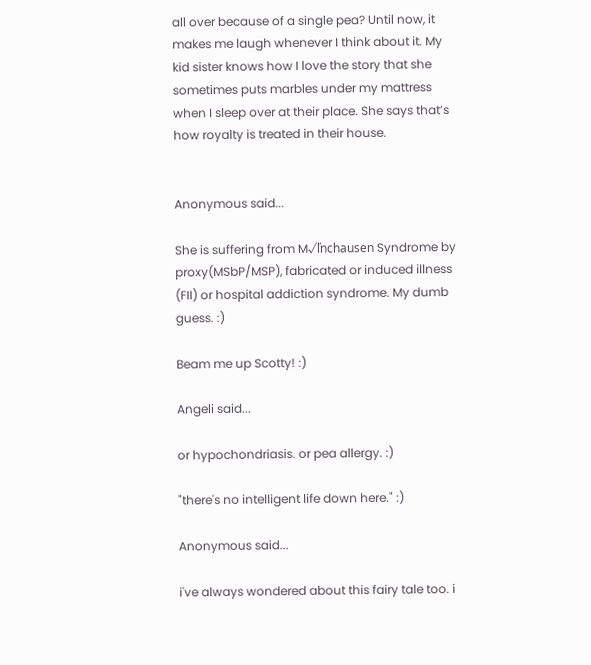all over because of a single pea? Until now, it makes me laugh whenever I think about it. My kid sister knows how I love the story that she sometimes puts marbles under my mattress when I sleep over at their place. She says that’s how royalty is treated in their house.


Anonymous said...

She is suffering from M√ľnchausen Syndrome by proxy(MSbP/MSP), fabricated or induced illness (FII) or hospital addiction syndrome. My dumb guess. :)

Beam me up Scotty! :)

Angeli said...

or hypochondriasis. or pea allergy. :)

"there's no intelligent life down here." :)

Anonymous said...

i've always wondered about this fairy tale too. i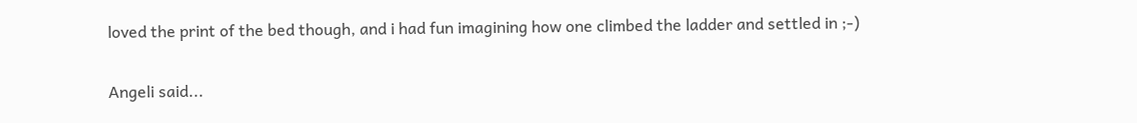loved the print of the bed though, and i had fun imagining how one climbed the ladder and settled in ;-)

Angeli said...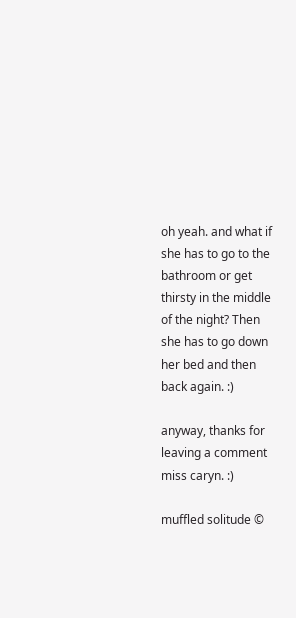oh yeah. and what if she has to go to the bathroom or get thirsty in the middle of the night? Then she has to go down her bed and then back again. :)

anyway, thanks for leaving a comment miss caryn. :)

muffled solitude ©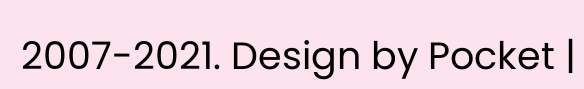2007-2021. Design by Pocket |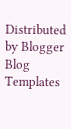Distributed by Blogger Blog Templates